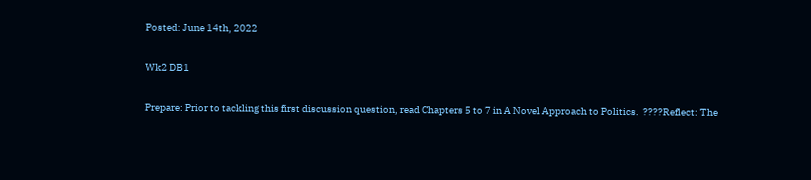Posted: June 14th, 2022

Wk2 DB1

Prepare: Prior to tackling this first discussion question, read Chapters 5 to 7 in A Novel Approach to Politics.  ????Reflect: The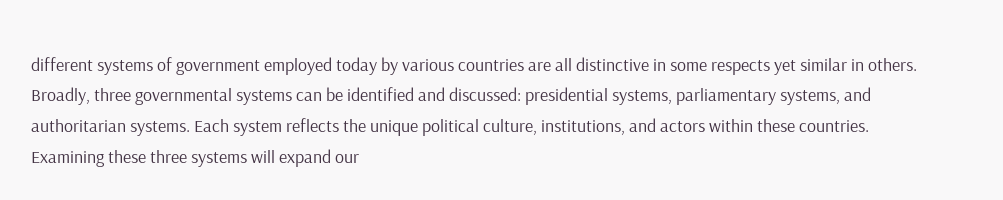different systems of government employed today by various countries are all distinctive in some respects yet similar in others. Broadly, three governmental systems can be identified and discussed: presidential systems, parliamentary systems, and authoritarian systems. Each system reflects the unique political culture, institutions, and actors within these countries. Examining these three systems will expand our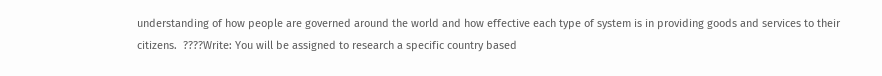understanding of how people are governed around the world and how effective each type of system is in providing goods and services to their citizens.  ????Write: You will be assigned to research a specific country based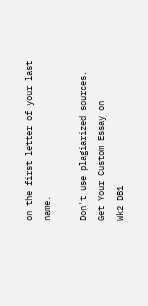on the first letter of your last name.

Don't use plagiarized sources. Get Your Custom Essay on
Wk2 DB1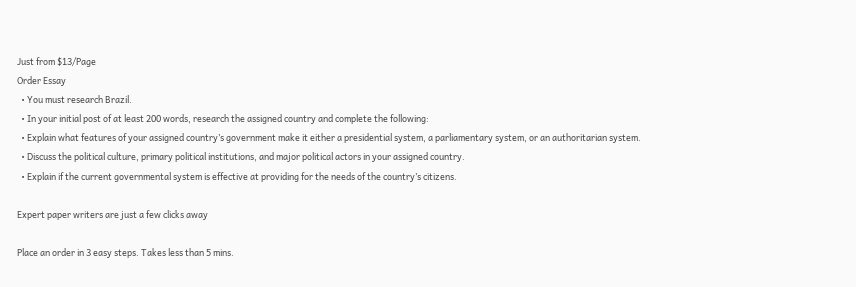Just from $13/Page
Order Essay
  • You must research Brazil.
  • In your initial post of at least 200 words, research the assigned country and complete the following:
  • Explain what features of your assigned country’s government make it either a presidential system, a parliamentary system, or an authoritarian system.
  • Discuss the political culture, primary political institutions, and major political actors in your assigned country.
  • Explain if the current governmental system is effective at providing for the needs of the country’s citizens.

Expert paper writers are just a few clicks away

Place an order in 3 easy steps. Takes less than 5 mins.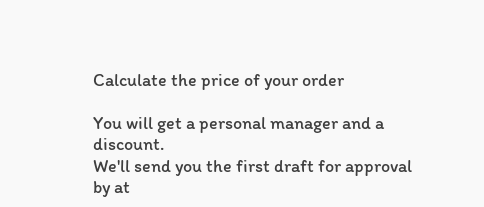Calculate the price of your order

You will get a personal manager and a discount.
We'll send you the first draft for approval by at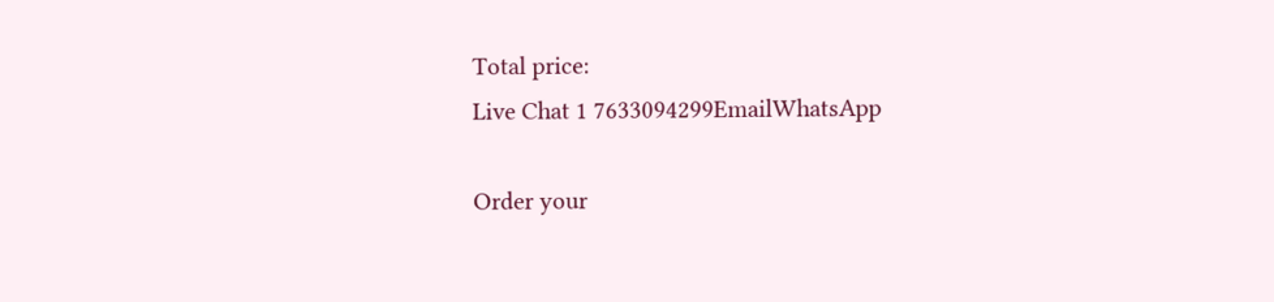Total price:
Live Chat 1 7633094299EmailWhatsApp

Order your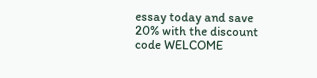essay today and save 20% with the discount code WELCOME